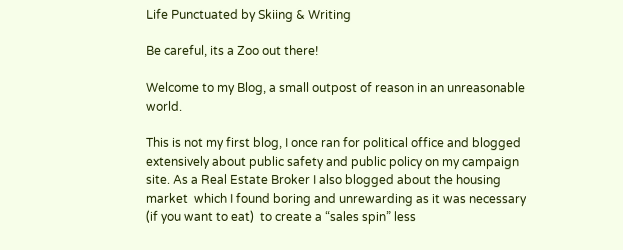Life Punctuated by Skiing & Writing

Be careful, its a Zoo out there!

Welcome to my Blog, a small outpost of reason in an unreasonable world.

This is not my first blog, I once ran for political office and blogged extensively about public safety and public policy on my campaign site. As a Real Estate Broker I also blogged about the housing market  which I found boring and unrewarding as it was necessary (if you want to eat)  to create a “sales spin” less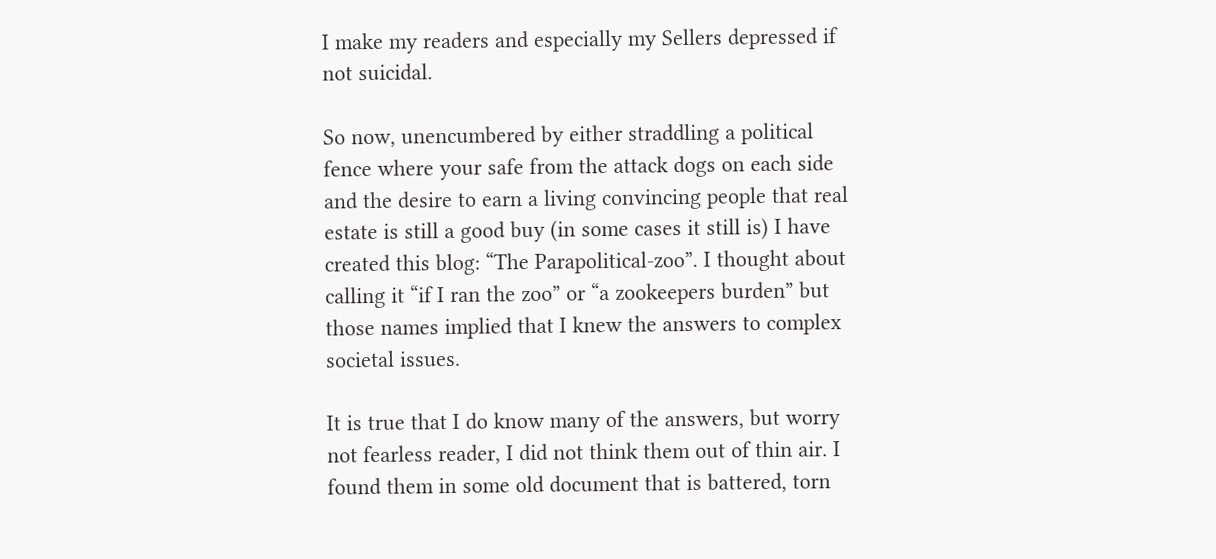I make my readers and especially my Sellers depressed if not suicidal.

So now, unencumbered by either straddling a political fence where your safe from the attack dogs on each side and the desire to earn a living convincing people that real estate is still a good buy (in some cases it still is) I have created this blog: “The Parapolitical-zoo”. I thought about calling it “if I ran the zoo” or “a zookeepers burden” but those names implied that I knew the answers to complex societal issues.

It is true that I do know many of the answers, but worry not fearless reader, I did not think them out of thin air. I found them in some old document that is battered, torn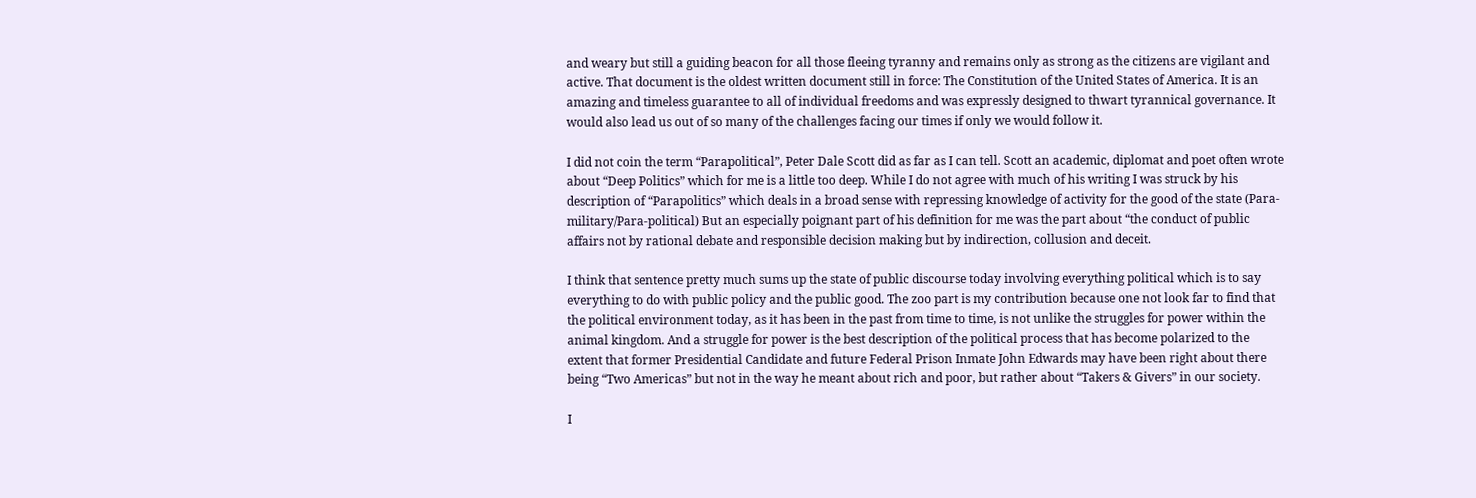and weary but still a guiding beacon for all those fleeing tyranny and remains only as strong as the citizens are vigilant and active. That document is the oldest written document still in force: The Constitution of the United States of America. It is an amazing and timeless guarantee to all of individual freedoms and was expressly designed to thwart tyrannical governance. It would also lead us out of so many of the challenges facing our times if only we would follow it.

I did not coin the term “Parapolitical”, Peter Dale Scott did as far as I can tell. Scott an academic, diplomat and poet often wrote about “Deep Politics” which for me is a little too deep. While I do not agree with much of his writing I was struck by his description of “Parapolitics” which deals in a broad sense with repressing knowledge of activity for the good of the state (Para-military/Para-political) But an especially poignant part of his definition for me was the part about “the conduct of public affairs not by rational debate and responsible decision making but by indirection, collusion and deceit.

I think that sentence pretty much sums up the state of public discourse today involving everything political which is to say everything to do with public policy and the public good. The zoo part is my contribution because one not look far to find that the political environment today, as it has been in the past from time to time, is not unlike the struggles for power within the animal kingdom. And a struggle for power is the best description of the political process that has become polarized to the extent that former Presidential Candidate and future Federal Prison Inmate John Edwards may have been right about there being “Two Americas” but not in the way he meant about rich and poor, but rather about “Takers & Givers” in our society.

I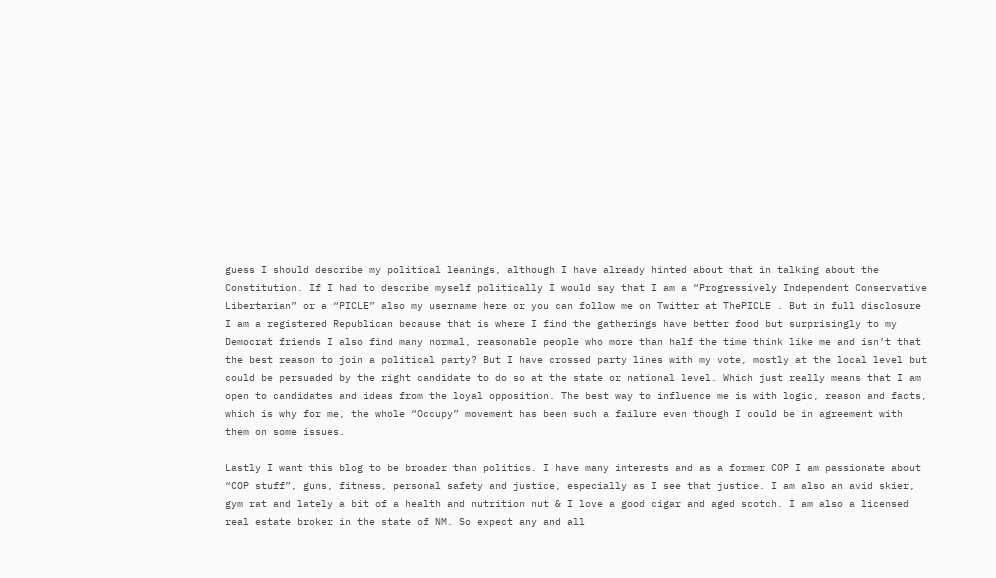guess I should describe my political leanings, although I have already hinted about that in talking about the Constitution. If I had to describe myself politically I would say that I am a “Progressively Independent Conservative Libertarian” or a “PICLE” also my username here or you can follow me on Twitter at ThePICLE . But in full disclosure I am a registered Republican because that is where I find the gatherings have better food but surprisingly to my Democrat friends I also find many normal, reasonable people who more than half the time think like me and isn’t that the best reason to join a political party? But I have crossed party lines with my vote, mostly at the local level but could be persuaded by the right candidate to do so at the state or national level. Which just really means that I am open to candidates and ideas from the loyal opposition. The best way to influence me is with logic, reason and facts, which is why for me, the whole “Occupy” movement has been such a failure even though I could be in agreement with them on some issues.

Lastly I want this blog to be broader than politics. I have many interests and as a former COP I am passionate about “COP stuff”, guns, fitness, personal safety and justice, especially as I see that justice. I am also an avid skier, gym rat and lately a bit of a health and nutrition nut & I love a good cigar and aged scotch. I am also a licensed real estate broker in the state of NM. So expect any and all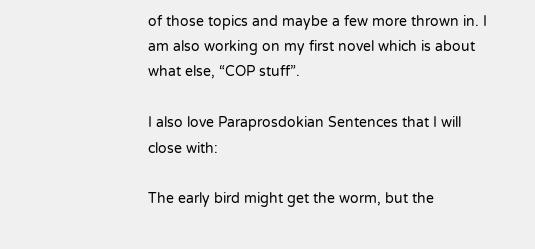of those topics and maybe a few more thrown in. I am also working on my first novel which is about what else, “COP stuff”.

I also love Paraprosdokian Sentences that I will close with:

The early bird might get the worm, but the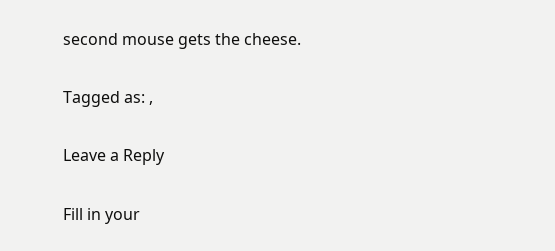second mouse gets the cheese.

Tagged as: ,

Leave a Reply

Fill in your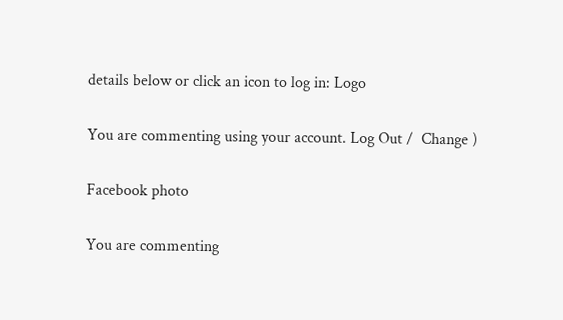details below or click an icon to log in: Logo

You are commenting using your account. Log Out /  Change )

Facebook photo

You are commenting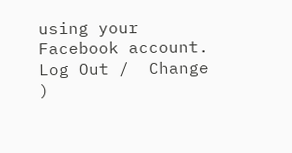using your Facebook account. Log Out /  Change )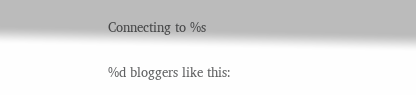Connecting to %s

%d bloggers like this: